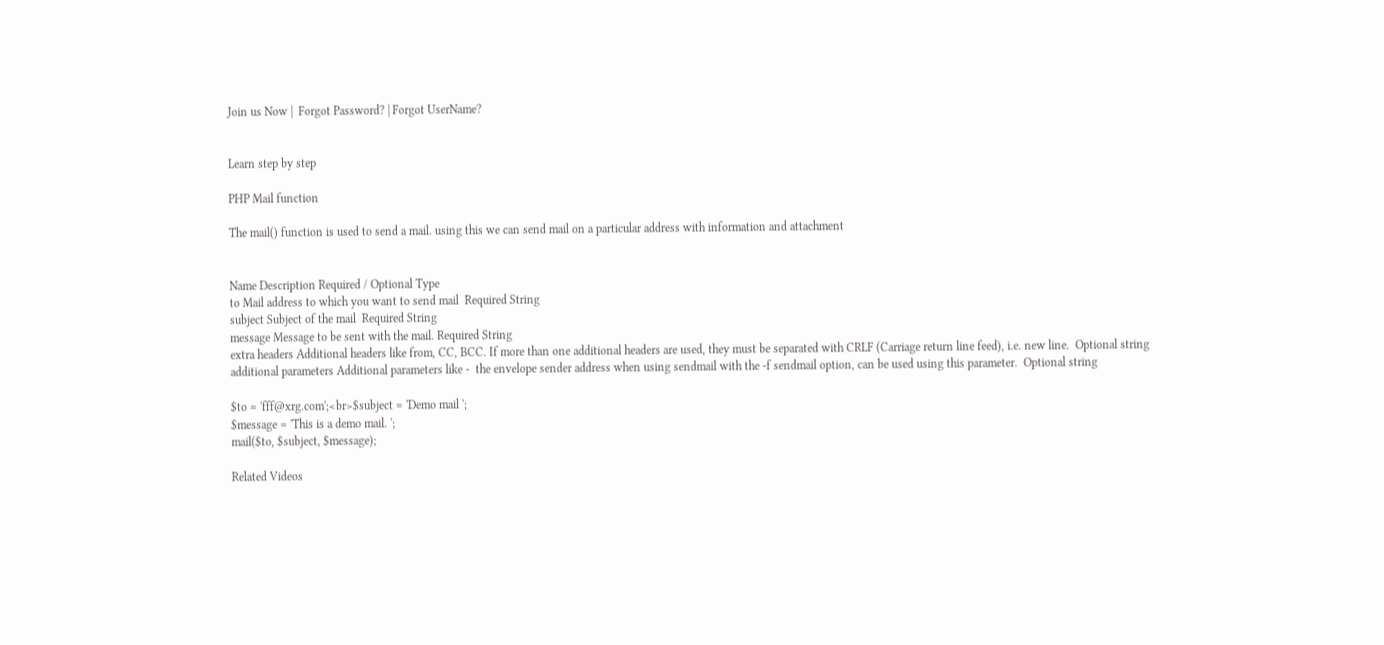Join us Now |  Forgot Password? | Forgot UserName?


Learn step by step

PHP Mail function

The mail() function is used to send a mail. using this we can send mail on a particular address with information and attachment


Name Description Required / Optional Type
to Mail address to which you want to send mail  Required String
subject Subject of the mail  Required String
message Message to be sent with the mail. Required String
extra headers Additional headers like from, CC, BCC. If more than one additional headers are used, they must be separated with CRLF (Carriage return line feed), i.e. new line.  Optional string
additional parameters Additional parameters like -  the envelope sender address when using sendmail with the -f sendmail option, can be used using this parameter.  Optional string

$to = 'fff@xrg.com';<br>$subject = 'Demo mail ';
$message = 'This is a demo mail. ';
mail($to, $subject, $message);

Related Videos